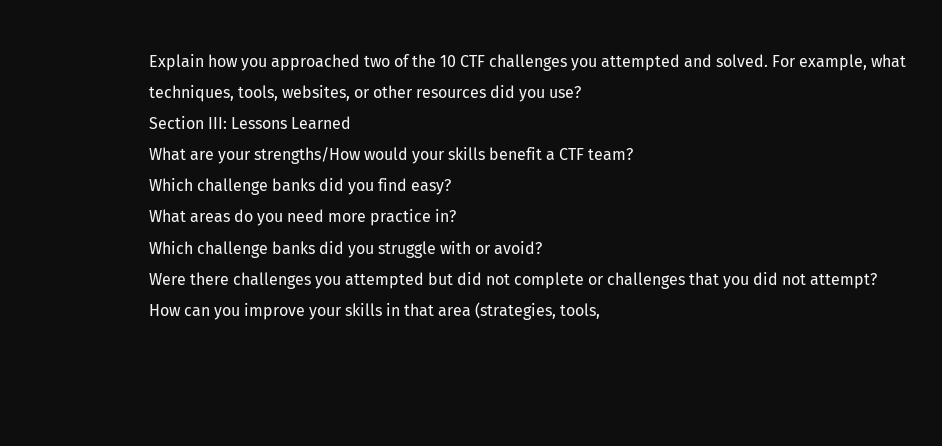Explain how you approached two of the 10 CTF challenges you attempted and solved. For example, what techniques, tools, websites, or other resources did you use?
Section III: Lessons Learned
What are your strengths/How would your skills benefit a CTF team?
Which challenge banks did you find easy?
What areas do you need more practice in?
Which challenge banks did you struggle with or avoid?
Were there challenges you attempted but did not complete or challenges that you did not attempt?
How can you improve your skills in that area (strategies, tools,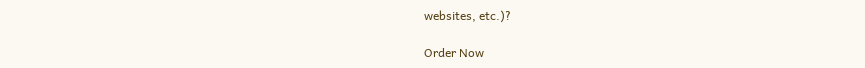websites, etc.)?

Order Now